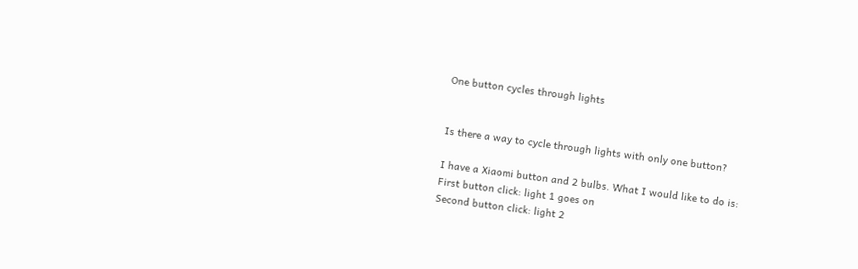One button cycles through lights


Is there a way to cycle through lights with only one button?

I have a Xiaomi button and 2 bulbs. What I would like to do is:
First button click: light 1 goes on
Second button click: light 2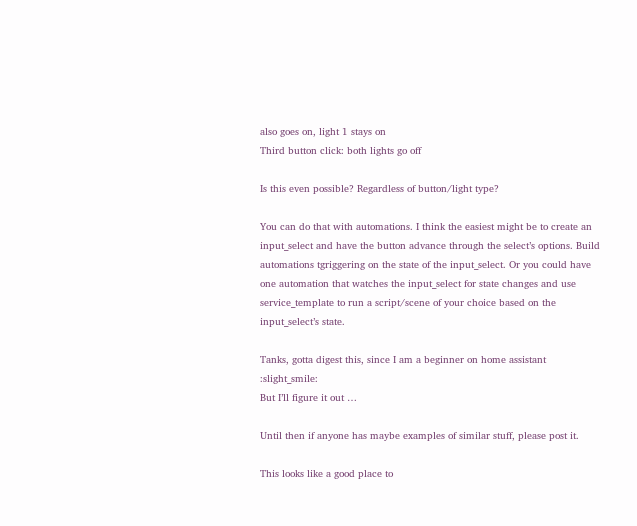also goes on, light 1 stays on
Third button click: both lights go off

Is this even possible? Regardless of button/light type?

You can do that with automations. I think the easiest might be to create an input_select and have the button advance through the select’s options. Build automations tgriggering on the state of the input_select. Or you could have one automation that watches the input_select for state changes and use service_template to run a script/scene of your choice based on the input_select’s state.

Tanks, gotta digest this, since I am a beginner on home assistant :slight_smile:
But I’ll figure it out …

Until then if anyone has maybe examples of similar stuff, please post it.

This looks like a good place to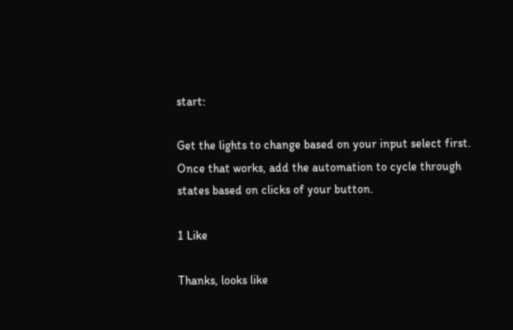start:

Get the lights to change based on your input select first. Once that works, add the automation to cycle through states based on clicks of your button.

1 Like

Thanks, looks like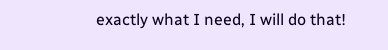exactly what I need, I will do that!